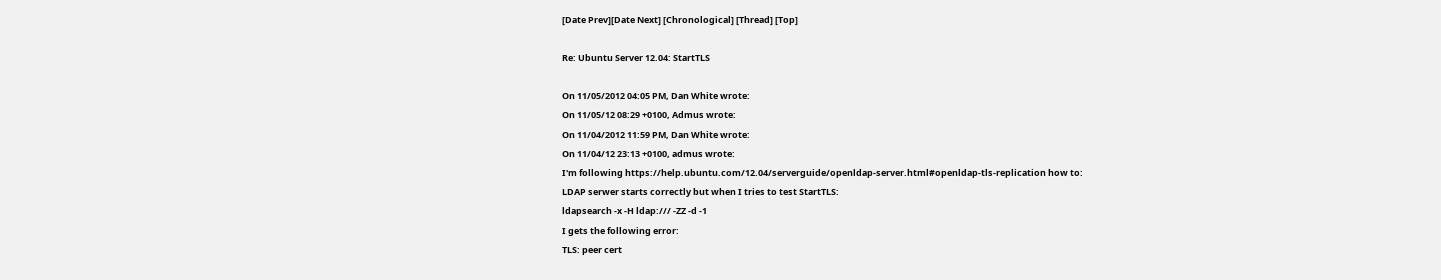[Date Prev][Date Next] [Chronological] [Thread] [Top]

Re: Ubuntu Server 12.04: StartTLS

On 11/05/2012 04:05 PM, Dan White wrote:
On 11/05/12 08:29 +0100, Admus wrote:
On 11/04/2012 11:59 PM, Dan White wrote:
On 11/04/12 23:13 +0100, admus wrote:
I'm following https://help.ubuntu.com/12.04/serverguide/openldap-server.html#openldap-tls-replication how to:
LDAP serwer starts correctly but when I tries to test StartTLS:
ldapsearch -x -H ldap:/// -ZZ -d -1
I gets the following error:
TLS: peer cert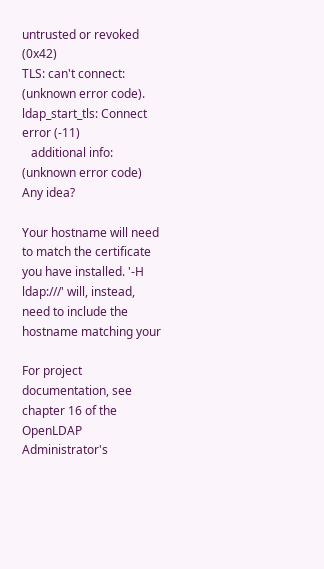untrusted or revoked (0x42)
TLS: can't connect: (unknown error code).
ldap_start_tls: Connect error (-11)
   additional info: (unknown error code)
Any idea?

Your hostname will need to match the certificate you have installed. '-H
ldap:///' will, instead, need to include the hostname matching your

For project documentation, see chapter 16 of the OpenLDAP Administrator's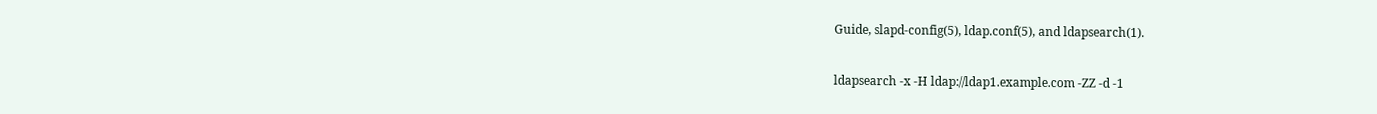Guide, slapd-config(5), ldap.conf(5), and ldapsearch(1).

ldapsearch -x -H ldap://ldap1.example.com -ZZ -d -1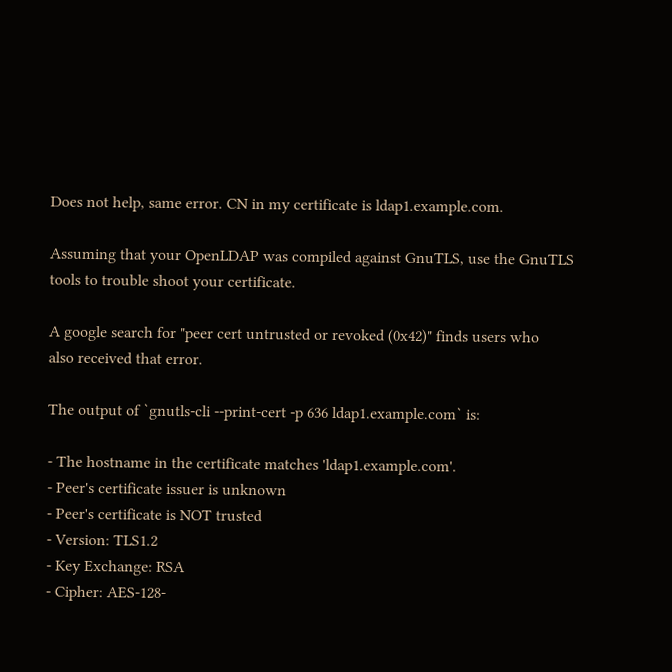Does not help, same error. CN in my certificate is ldap1.example.com.

Assuming that your OpenLDAP was compiled against GnuTLS, use the GnuTLS
tools to trouble shoot your certificate.

A google search for "peer cert untrusted or revoked (0x42)" finds users who
also received that error.

The output of `gnutls-cli --print-cert -p 636 ldap1.example.com` is:

- The hostname in the certificate matches 'ldap1.example.com'.
- Peer's certificate issuer is unknown
- Peer's certificate is NOT trusted
- Version: TLS1.2
- Key Exchange: RSA
- Cipher: AES-128-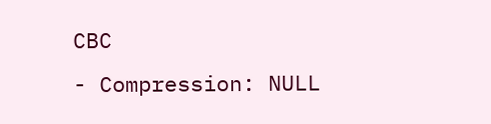CBC
- Compression: NULL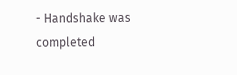- Handshake was completed